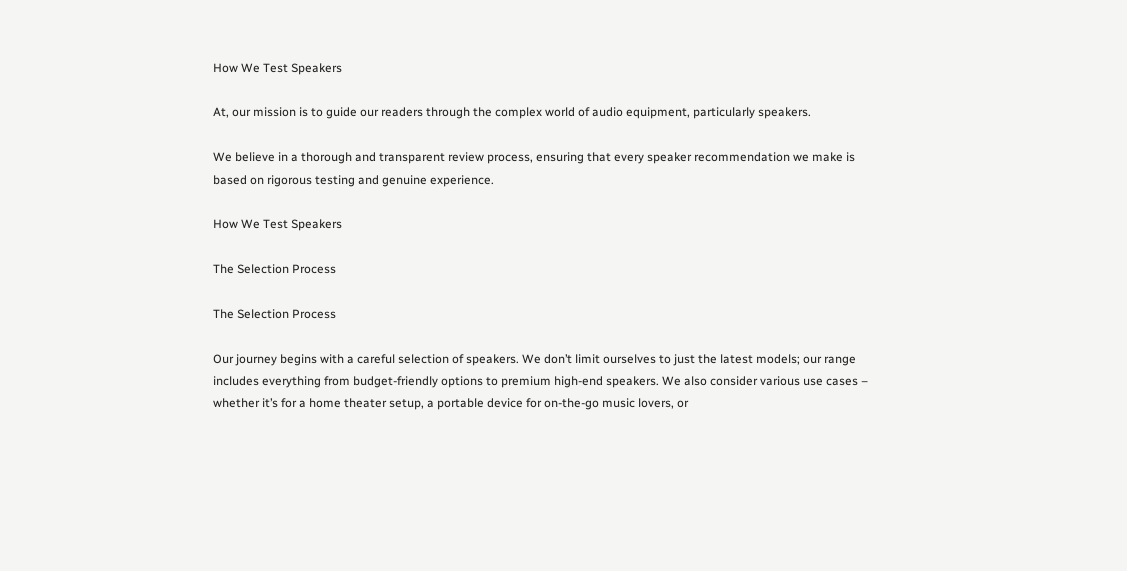How We Test Speakers

At, our mission is to guide our readers through the complex world of audio equipment, particularly speakers.

We believe in a thorough and transparent review process, ensuring that every speaker recommendation we make is based on rigorous testing and genuine experience.

How We Test Speakers

The Selection Process

The Selection Process

Our journey begins with a careful selection of speakers. We don’t limit ourselves to just the latest models; our range includes everything from budget-friendly options to premium high-end speakers. We also consider various use cases – whether it’s for a home theater setup, a portable device for on-the-go music lovers, or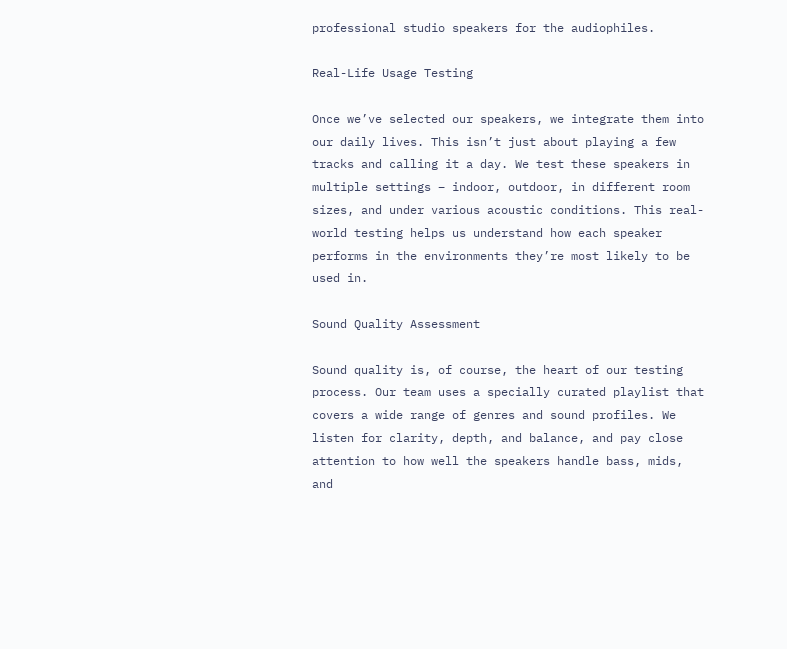professional studio speakers for the audiophiles.

Real-Life Usage Testing

Once we’ve selected our speakers, we integrate them into our daily lives. This isn’t just about playing a few tracks and calling it a day. We test these speakers in multiple settings – indoor, outdoor, in different room sizes, and under various acoustic conditions. This real-world testing helps us understand how each speaker performs in the environments they’re most likely to be used in.

Sound Quality Assessment

Sound quality is, of course, the heart of our testing process. Our team uses a specially curated playlist that covers a wide range of genres and sound profiles. We listen for clarity, depth, and balance, and pay close attention to how well the speakers handle bass, mids, and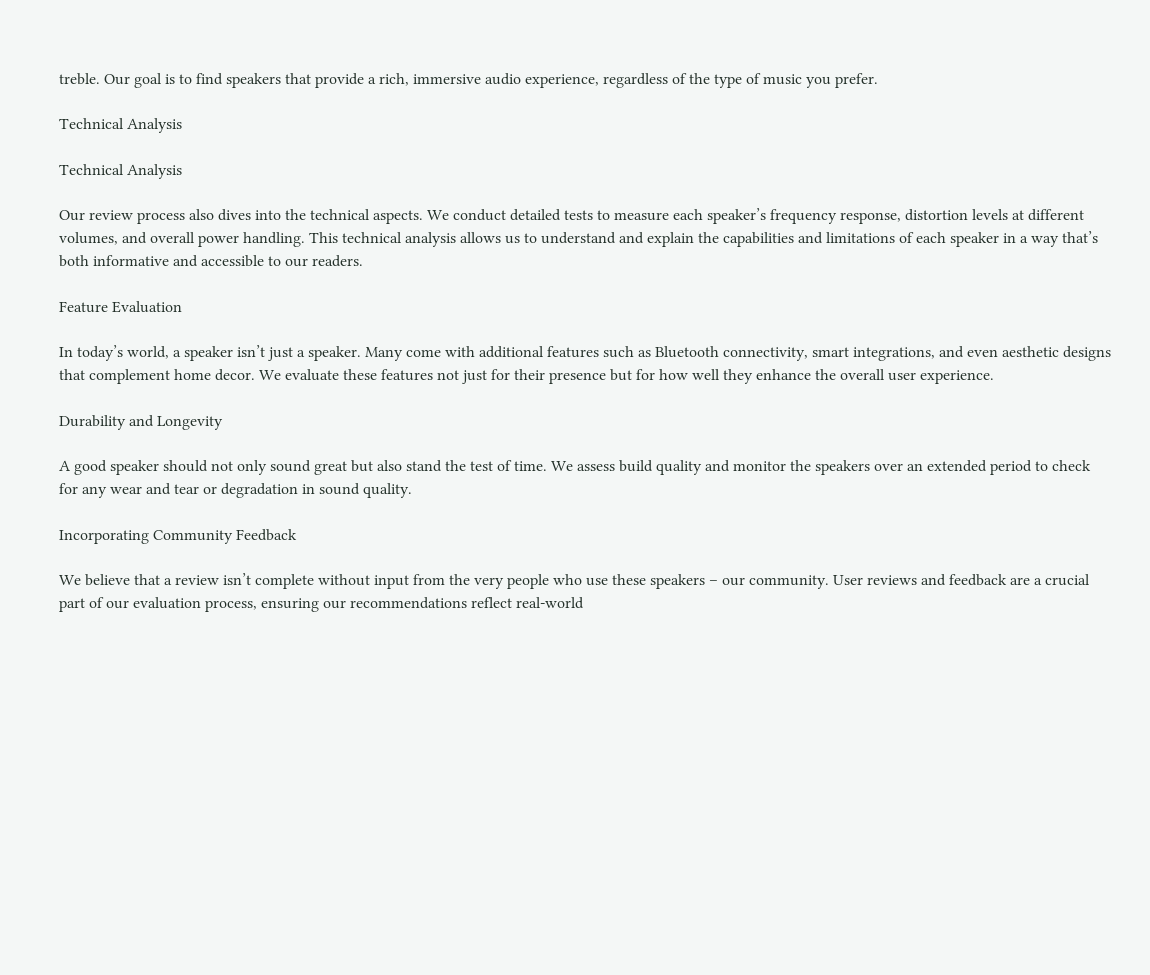treble. Our goal is to find speakers that provide a rich, immersive audio experience, regardless of the type of music you prefer.

Technical Analysis

Technical Analysis

Our review process also dives into the technical aspects. We conduct detailed tests to measure each speaker’s frequency response, distortion levels at different volumes, and overall power handling. This technical analysis allows us to understand and explain the capabilities and limitations of each speaker in a way that’s both informative and accessible to our readers.

Feature Evaluation

In today’s world, a speaker isn’t just a speaker. Many come with additional features such as Bluetooth connectivity, smart integrations, and even aesthetic designs that complement home decor. We evaluate these features not just for their presence but for how well they enhance the overall user experience.

Durability and Longevity

A good speaker should not only sound great but also stand the test of time. We assess build quality and monitor the speakers over an extended period to check for any wear and tear or degradation in sound quality.

Incorporating Community Feedback

We believe that a review isn’t complete without input from the very people who use these speakers – our community. User reviews and feedback are a crucial part of our evaluation process, ensuring our recommendations reflect real-world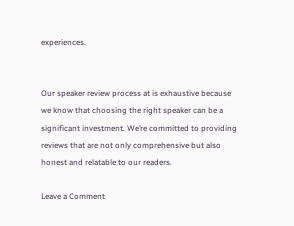experiences.


Our speaker review process at is exhaustive because we know that choosing the right speaker can be a significant investment. We’re committed to providing reviews that are not only comprehensive but also honest and relatable to our readers.

Leave a Comment